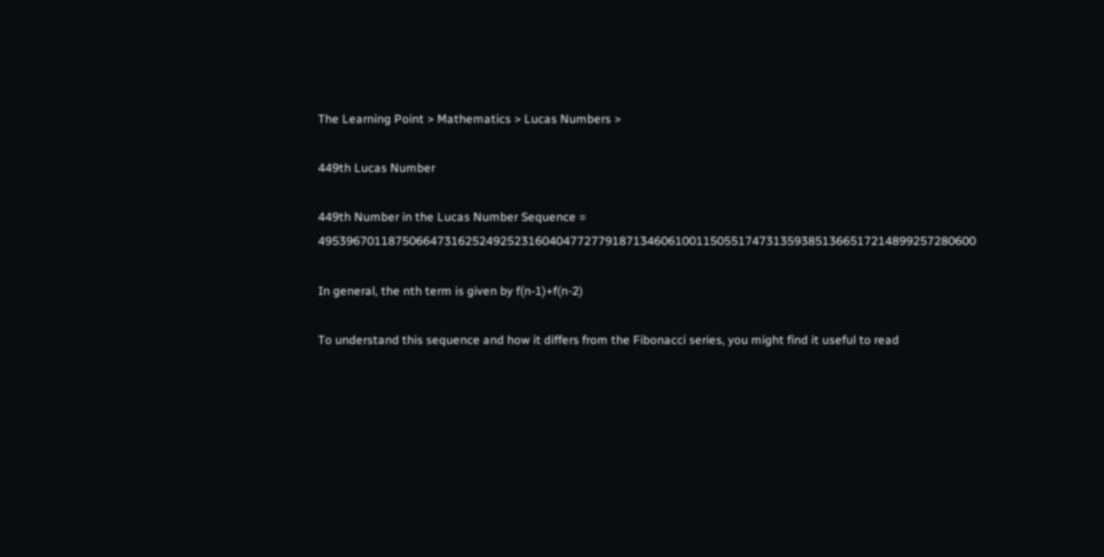The Learning Point > Mathematics > Lucas Numbers >

449th Lucas Number

449th Number in the Lucas Number Sequence = 4953967011875066473162524925231604047727791871346061001150551747313593851366517214899257280600

In general, the nth term is given by f(n-1)+f(n-2)

To understand this sequence and how it differs from the Fibonacci series, you might find it useful to read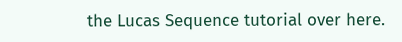the Lucas Sequence tutorial over here.